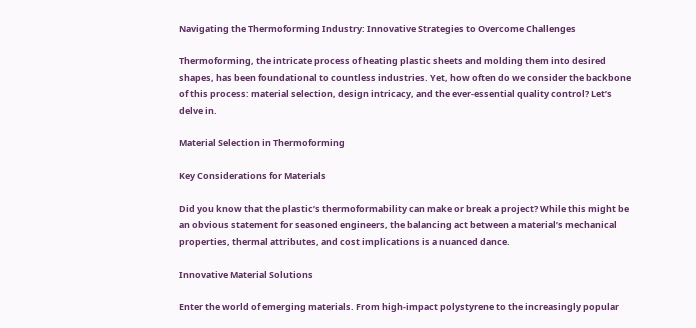Navigating the Thermoforming Industry: Innovative Strategies to Overcome Challenges

Thermoforming, the intricate process of heating plastic sheets and molding them into desired shapes, has been foundational to countless industries. Yet, how often do we consider the backbone of this process: material selection, design intricacy, and the ever-essential quality control? Let’s delve in.

Material Selection in Thermoforming

Key Considerations for Materials

Did you know that the plastic’s thermoformability can make or break a project? While this might be an obvious statement for seasoned engineers, the balancing act between a material’s mechanical properties, thermal attributes, and cost implications is a nuanced dance.

Innovative Material Solutions

Enter the world of emerging materials. From high-impact polystyrene to the increasingly popular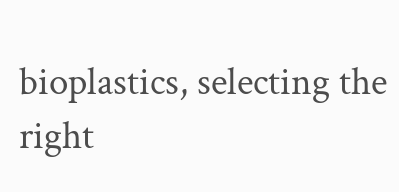bioplastics, selecting the right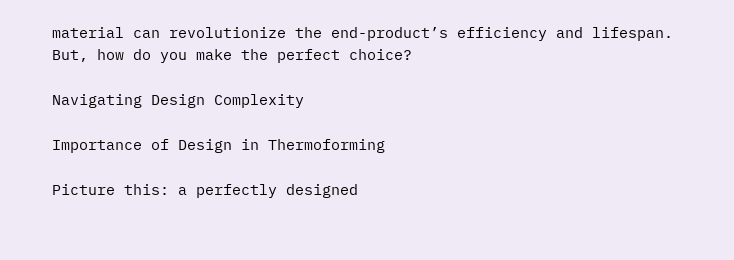material can revolutionize the end-product’s efficiency and lifespan. But, how do you make the perfect choice?

Navigating Design Complexity

Importance of Design in Thermoforming

Picture this: a perfectly designed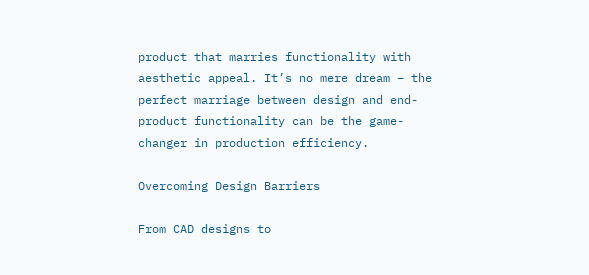product that marries functionality with aesthetic appeal. It’s no mere dream – the perfect marriage between design and end-product functionality can be the game-changer in production efficiency.

Overcoming Design Barriers

From CAD designs to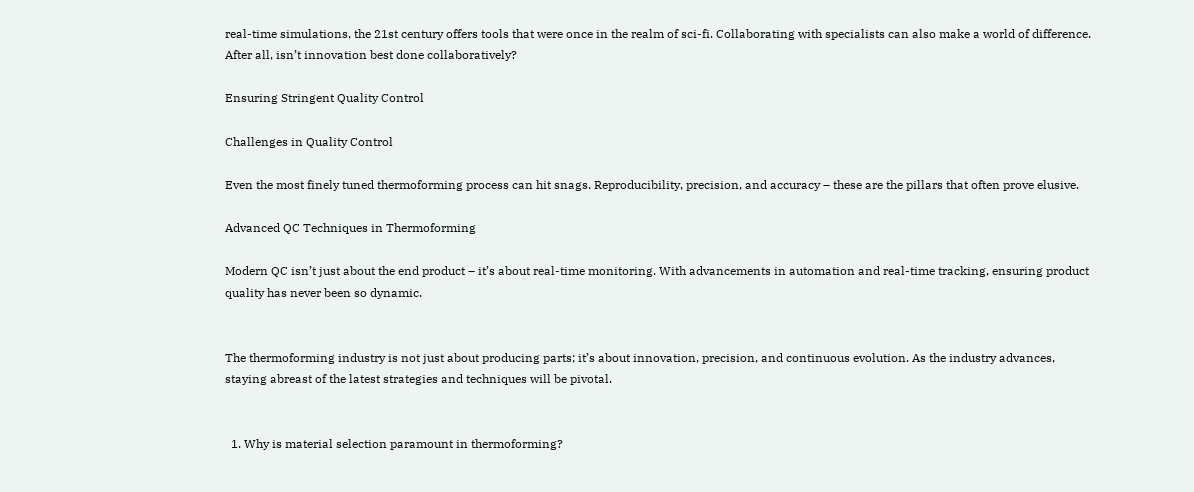real-time simulations, the 21st century offers tools that were once in the realm of sci-fi. Collaborating with specialists can also make a world of difference. After all, isn’t innovation best done collaboratively?

Ensuring Stringent Quality Control

Challenges in Quality Control

Even the most finely tuned thermoforming process can hit snags. Reproducibility, precision, and accuracy – these are the pillars that often prove elusive.

Advanced QC Techniques in Thermoforming

Modern QC isn’t just about the end product – it’s about real-time monitoring. With advancements in automation and real-time tracking, ensuring product quality has never been so dynamic.


The thermoforming industry is not just about producing parts; it’s about innovation, precision, and continuous evolution. As the industry advances, staying abreast of the latest strategies and techniques will be pivotal.


  1. Why is material selection paramount in thermoforming?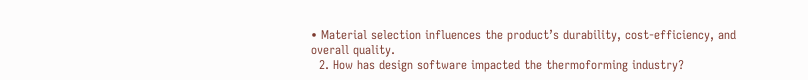• Material selection influences the product’s durability, cost-efficiency, and overall quality.
  2. How has design software impacted the thermoforming industry?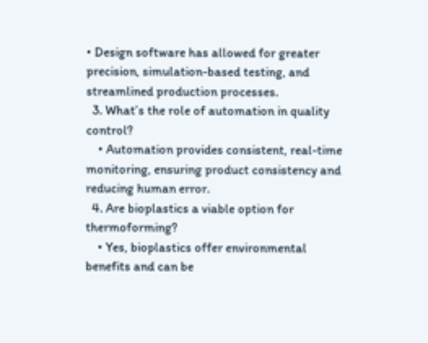• Design software has allowed for greater precision, simulation-based testing, and streamlined production processes.
  3. What’s the role of automation in quality control?
    • Automation provides consistent, real-time monitoring, ensuring product consistency and reducing human error.
  4. Are bioplastics a viable option for thermoforming?
    • Yes, bioplastics offer environmental benefits and can be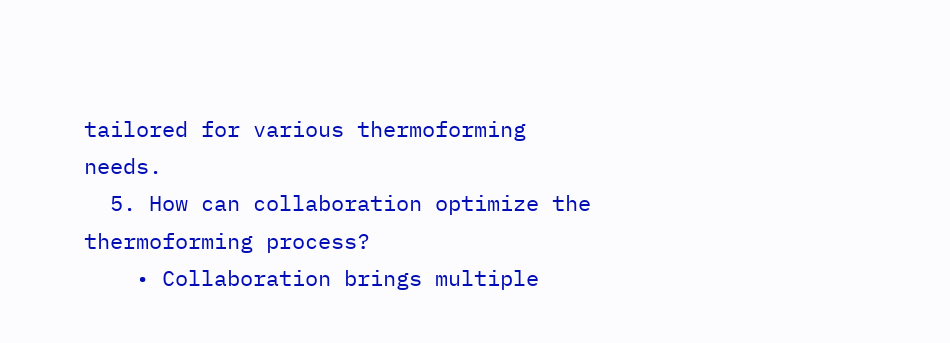tailored for various thermoforming needs.
  5. How can collaboration optimize the thermoforming process?
    • Collaboration brings multiple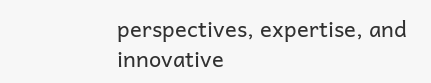perspectives, expertise, and innovative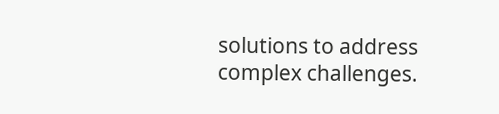solutions to address complex challenges.